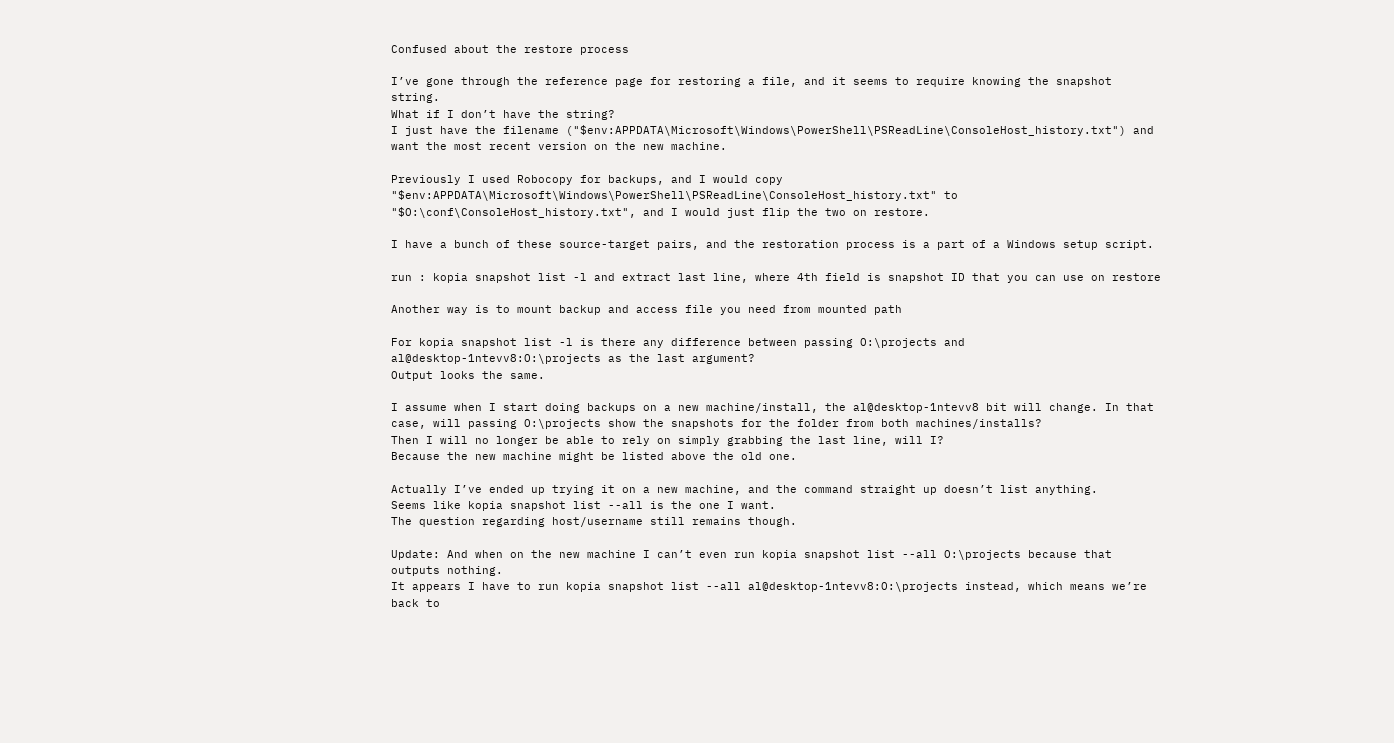Confused about the restore process

I’ve gone through the reference page for restoring a file, and it seems to require knowing the snapshot string.
What if I don’t have the string?
I just have the filename ("$env:APPDATA\Microsoft\Windows\PowerShell\PSReadLine\ConsoleHost_history.txt") and want the most recent version on the new machine.

Previously I used Robocopy for backups, and I would copy "$env:APPDATA\Microsoft\Windows\PowerShell\PSReadLine\ConsoleHost_history.txt" to "$O:\conf\ConsoleHost_history.txt", and I would just flip the two on restore.

I have a bunch of these source-target pairs, and the restoration process is a part of a Windows setup script.

run : kopia snapshot list -l and extract last line, where 4th field is snapshot ID that you can use on restore

Another way is to mount backup and access file you need from mounted path

For kopia snapshot list -l is there any difference between passing O:\projects and al@desktop-1ntevv8:O:\projects as the last argument?
Output looks the same.

I assume when I start doing backups on a new machine/install, the al@desktop-1ntevv8 bit will change. In that case, will passing O:\projects show the snapshots for the folder from both machines/installs?
Then I will no longer be able to rely on simply grabbing the last line, will I?
Because the new machine might be listed above the old one.

Actually I’ve ended up trying it on a new machine, and the command straight up doesn’t list anything.
Seems like kopia snapshot list --all is the one I want.
The question regarding host/username still remains though.

Update: And when on the new machine I can’t even run kopia snapshot list --all O:\projects because that outputs nothing.
It appears I have to run kopia snapshot list --all al@desktop-1ntevv8:O:\projects instead, which means we’re back to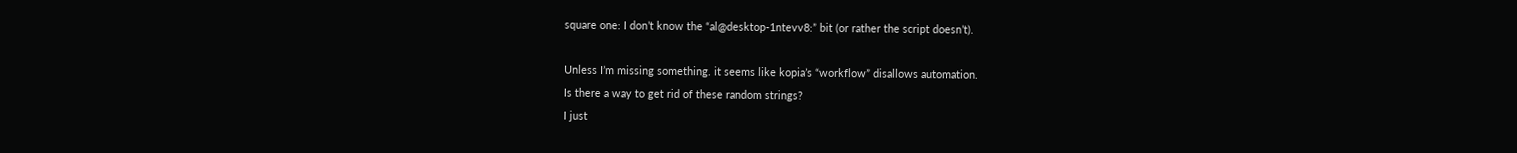square one: I don’t know the “al@desktop-1ntevv8:” bit (or rather the script doesn’t).

Unless I’m missing something. it seems like kopia’s “workflow” disallows automation.
Is there a way to get rid of these random strings?
I just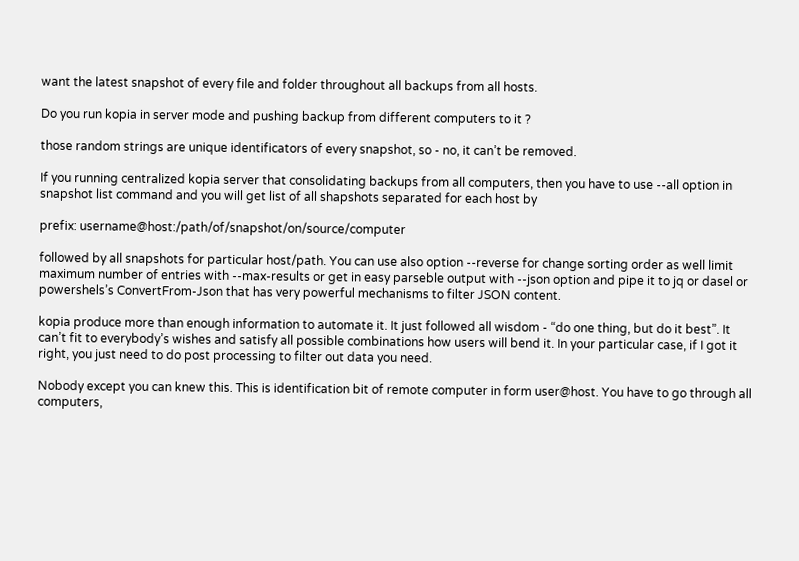want the latest snapshot of every file and folder throughout all backups from all hosts.

Do you run kopia in server mode and pushing backup from different computers to it ?

those random strings are unique identificators of every snapshot, so - no, it can’t be removed.

If you running centralized kopia server that consolidating backups from all computers, then you have to use --all option in snapshot list command and you will get list of all shapshots separated for each host by

prefix: username@host:/path/of/snapshot/on/source/computer

followed by all snapshots for particular host/path. You can use also option --reverse for change sorting order as well limit maximum number of entries with --max-results or get in easy parseble output with --json option and pipe it to jq or dasel or powershels’s ConvertFrom-Json that has very powerful mechanisms to filter JSON content.

kopia produce more than enough information to automate it. It just followed all wisdom - “do one thing, but do it best”. It can’t fit to everybody’s wishes and satisfy all possible combinations how users will bend it. In your particular case, if I got it right, you just need to do post processing to filter out data you need.

Nobody except you can knew this. This is identification bit of remote computer in form user@host. You have to go through all computers,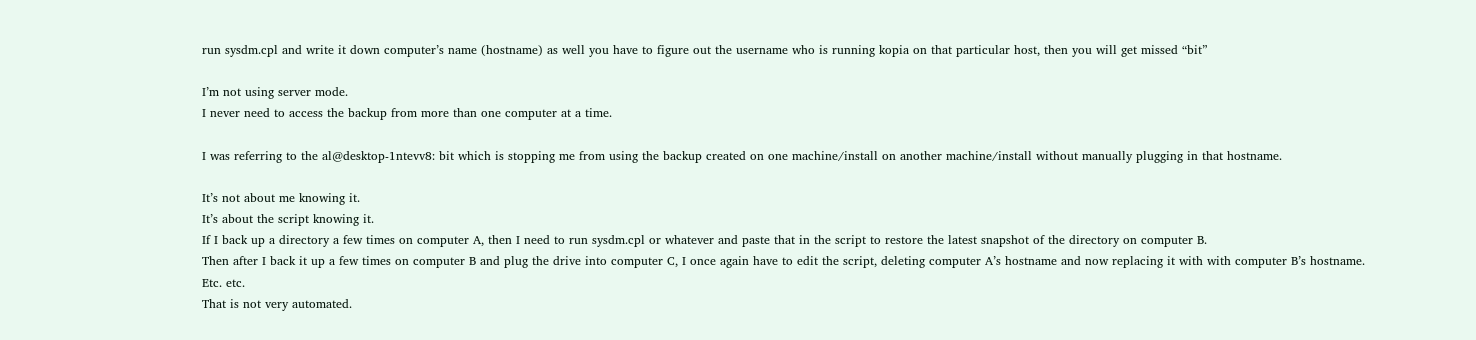run sysdm.cpl and write it down computer’s name (hostname) as well you have to figure out the username who is running kopia on that particular host, then you will get missed “bit”

I’m not using server mode.
I never need to access the backup from more than one computer at a time.

I was referring to the al@desktop-1ntevv8: bit which is stopping me from using the backup created on one machine/install on another machine/install without manually plugging in that hostname.

It’s not about me knowing it.
It’s about the script knowing it.
If I back up a directory a few times on computer A, then I need to run sysdm.cpl or whatever and paste that in the script to restore the latest snapshot of the directory on computer B.
Then after I back it up a few times on computer B and plug the drive into computer C, I once again have to edit the script, deleting computer A’s hostname and now replacing it with with computer B’s hostname.
Etc. etc.
That is not very automated.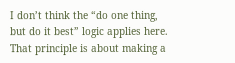I don’t think the “do one thing, but do it best” logic applies here.
That principle is about making a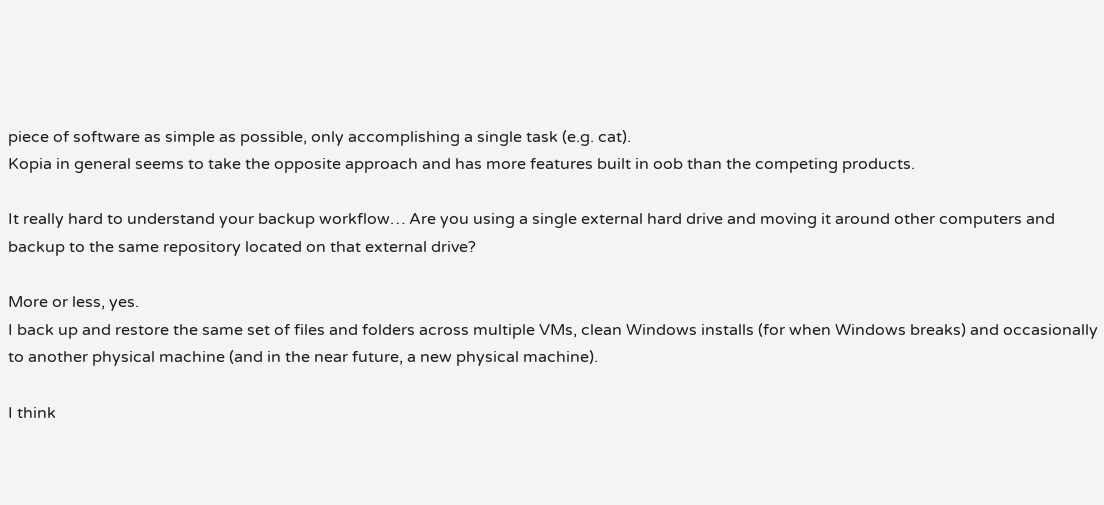piece of software as simple as possible, only accomplishing a single task (e.g. cat).
Kopia in general seems to take the opposite approach and has more features built in oob than the competing products.

It really hard to understand your backup workflow… Are you using a single external hard drive and moving it around other computers and backup to the same repository located on that external drive?

More or less, yes.
I back up and restore the same set of files and folders across multiple VMs, clean Windows installs (for when Windows breaks) and occasionally to another physical machine (and in the near future, a new physical machine).

I think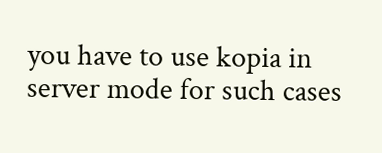you have to use kopia in server mode for such cases